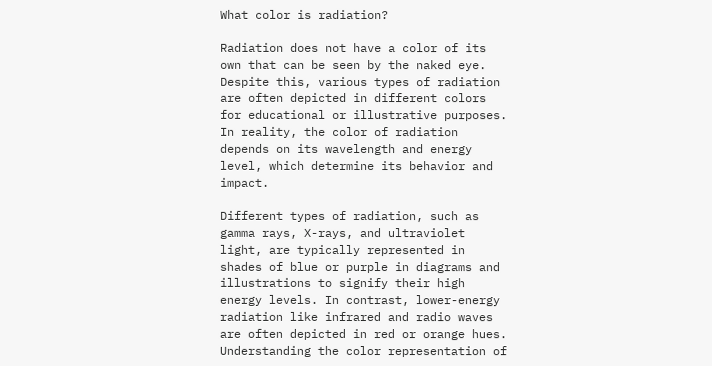What color is radiation?

Radiation does not have a color of its own that can be seen by the naked eye. Despite this, various types of radiation are often depicted in different colors for educational or illustrative purposes. In reality, the color of radiation depends on its wavelength and energy level, which determine its behavior and impact.

Different types of radiation, such as gamma rays, X-rays, and ultraviolet light, are typically represented in shades of blue or purple in diagrams and illustrations to signify their high energy levels. In contrast, lower-energy radiation like infrared and radio waves are often depicted in red or orange hues. Understanding the color representation of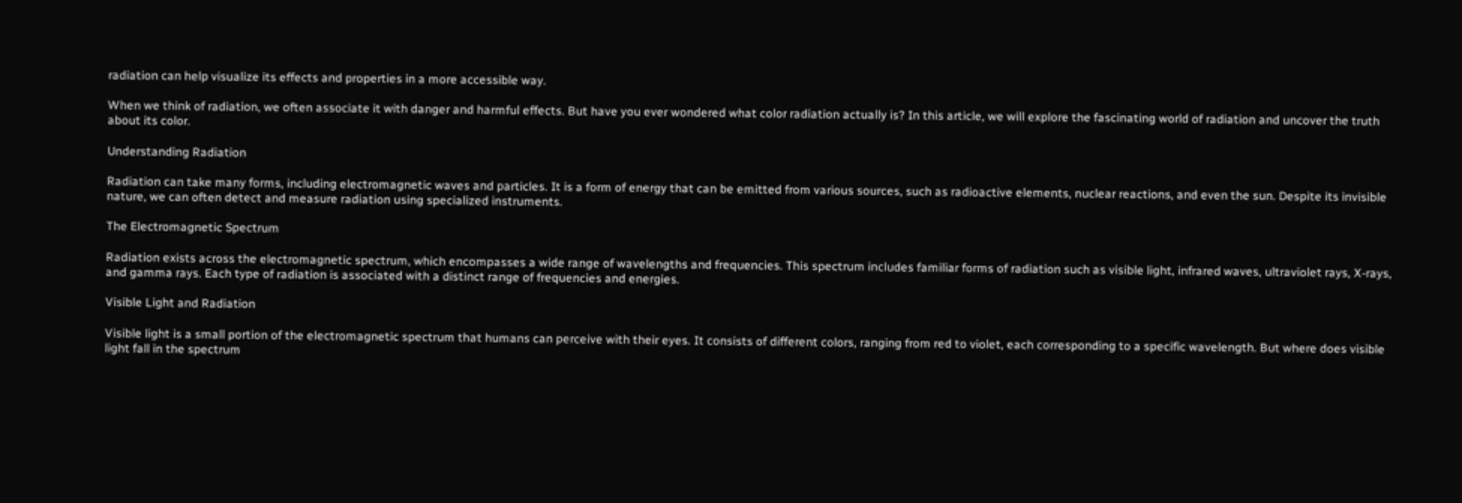radiation can help visualize its effects and properties in a more accessible way.

When we think of radiation, we often associate it with danger and harmful effects. But have you ever wondered what color radiation actually is? In this article, we will explore the fascinating world of radiation and uncover the truth about its color.

Understanding Radiation

Radiation can take many forms, including electromagnetic waves and particles. It is a form of energy that can be emitted from various sources, such as radioactive elements, nuclear reactions, and even the sun. Despite its invisible nature, we can often detect and measure radiation using specialized instruments.

The Electromagnetic Spectrum

Radiation exists across the electromagnetic spectrum, which encompasses a wide range of wavelengths and frequencies. This spectrum includes familiar forms of radiation such as visible light, infrared waves, ultraviolet rays, X-rays, and gamma rays. Each type of radiation is associated with a distinct range of frequencies and energies.

Visible Light and Radiation

Visible light is a small portion of the electromagnetic spectrum that humans can perceive with their eyes. It consists of different colors, ranging from red to violet, each corresponding to a specific wavelength. But where does visible light fall in the spectrum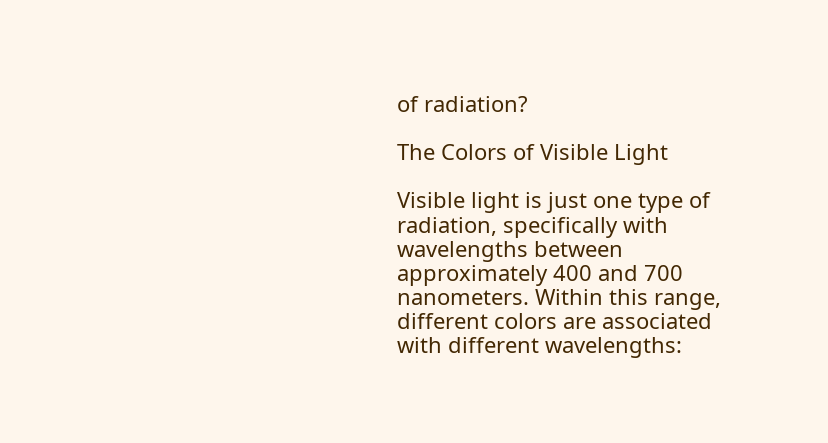of radiation?

The Colors of Visible Light

Visible light is just one type of radiation, specifically with wavelengths between approximately 400 and 700 nanometers. Within this range, different colors are associated with different wavelengths: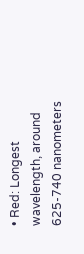• Red: Longest wavelength, around 625-740 nanometers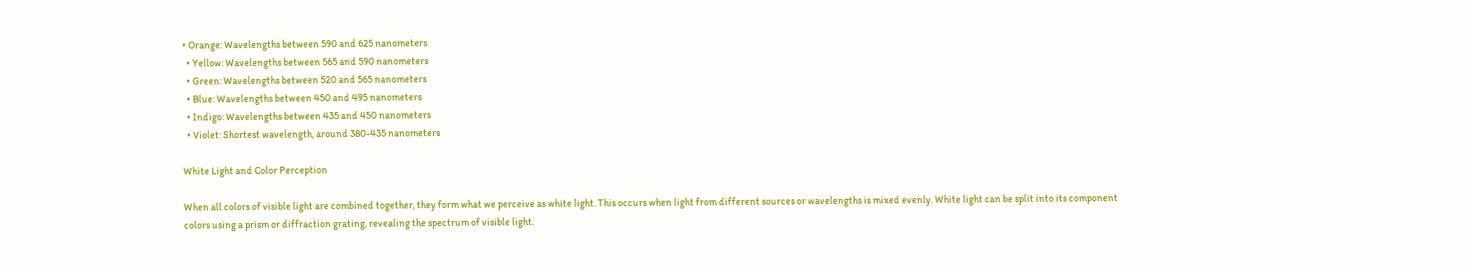• Orange: Wavelengths between 590 and 625 nanometers
  • Yellow: Wavelengths between 565 and 590 nanometers
  • Green: Wavelengths between 520 and 565 nanometers
  • Blue: Wavelengths between 450 and 495 nanometers
  • Indigo: Wavelengths between 435 and 450 nanometers
  • Violet: Shortest wavelength, around 380-435 nanometers

White Light and Color Perception

When all colors of visible light are combined together, they form what we perceive as white light. This occurs when light from different sources or wavelengths is mixed evenly. White light can be split into its component colors using a prism or diffraction grating, revealing the spectrum of visible light.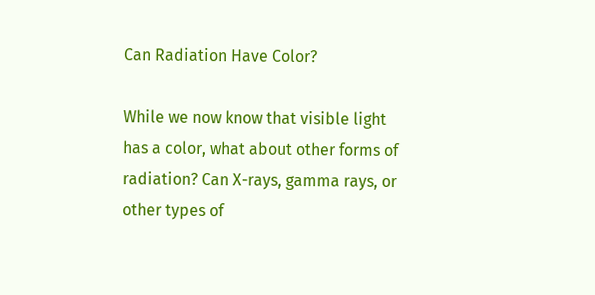Can Radiation Have Color?

While we now know that visible light has a color, what about other forms of radiation? Can X-rays, gamma rays, or other types of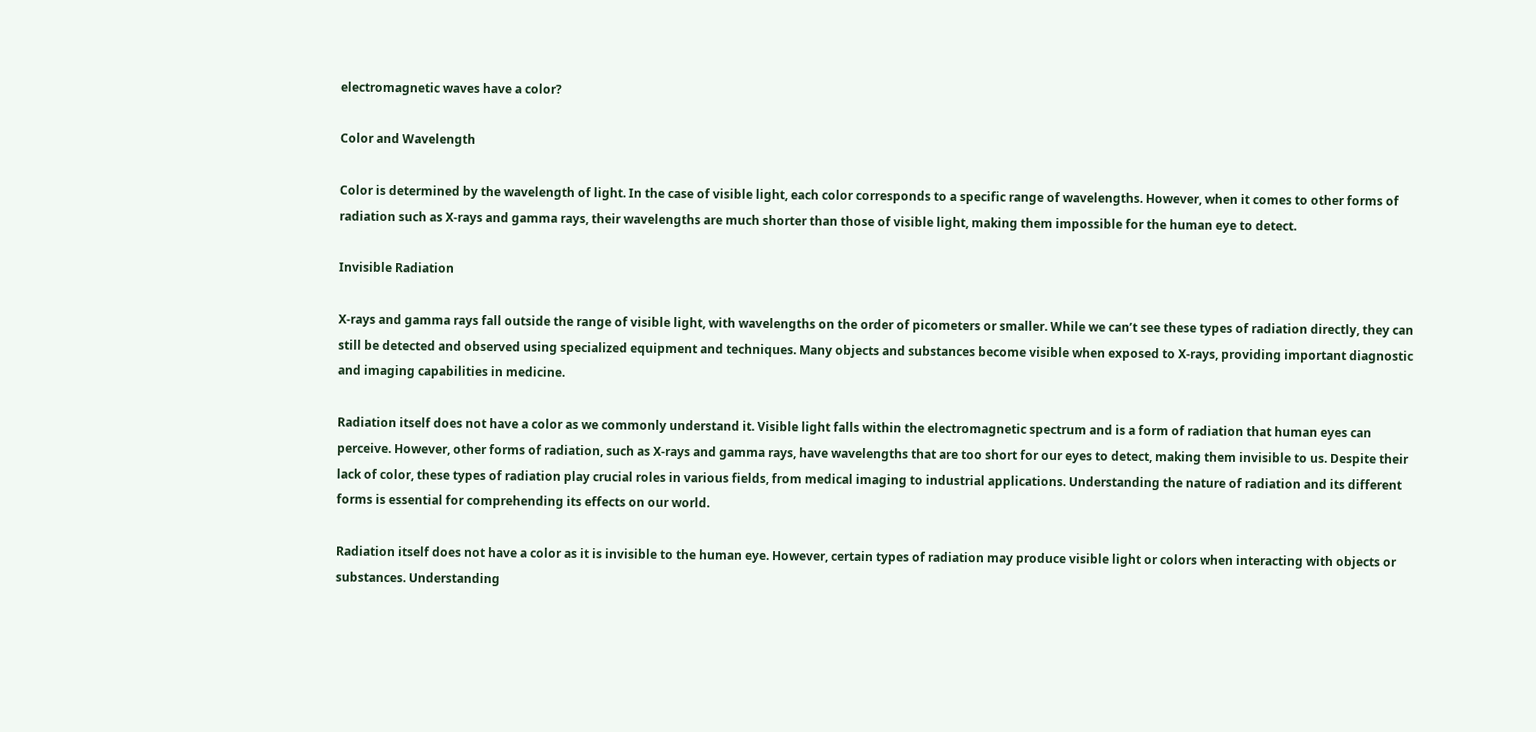electromagnetic waves have a color?

Color and Wavelength

Color is determined by the wavelength of light. In the case of visible light, each color corresponds to a specific range of wavelengths. However, when it comes to other forms of radiation such as X-rays and gamma rays, their wavelengths are much shorter than those of visible light, making them impossible for the human eye to detect.

Invisible Radiation

X-rays and gamma rays fall outside the range of visible light, with wavelengths on the order of picometers or smaller. While we can’t see these types of radiation directly, they can still be detected and observed using specialized equipment and techniques. Many objects and substances become visible when exposed to X-rays, providing important diagnostic and imaging capabilities in medicine.

Radiation itself does not have a color as we commonly understand it. Visible light falls within the electromagnetic spectrum and is a form of radiation that human eyes can perceive. However, other forms of radiation, such as X-rays and gamma rays, have wavelengths that are too short for our eyes to detect, making them invisible to us. Despite their lack of color, these types of radiation play crucial roles in various fields, from medical imaging to industrial applications. Understanding the nature of radiation and its different forms is essential for comprehending its effects on our world.

Radiation itself does not have a color as it is invisible to the human eye. However, certain types of radiation may produce visible light or colors when interacting with objects or substances. Understanding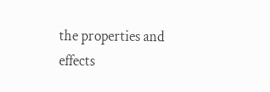the properties and effects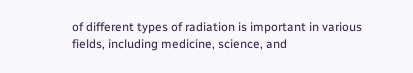of different types of radiation is important in various fields, including medicine, science, and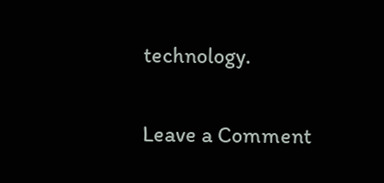technology.

Leave a Comment